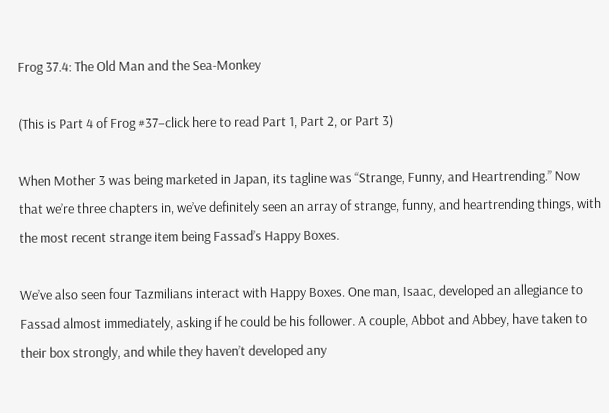Frog 37.4: The Old Man and the Sea-Monkey

(This is Part 4 of Frog #37–click here to read Part 1, Part 2, or Part 3)

When Mother 3 was being marketed in Japan, its tagline was “Strange, Funny, and Heartrending.” Now that we’re three chapters in, we’ve definitely seen an array of strange, funny, and heartrending things, with the most recent strange item being Fassad’s Happy Boxes.

We’ve also seen four Tazmilians interact with Happy Boxes. One man, Isaac, developed an allegiance to Fassad almost immediately, asking if he could be his follower. A couple, Abbot and Abbey, have taken to their box strongly, and while they haven’t developed any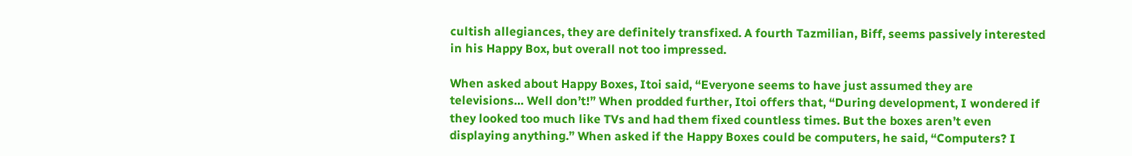cultish allegiances, they are definitely transfixed. A fourth Tazmilian, Biff, seems passively interested in his Happy Box, but overall not too impressed.

When asked about Happy Boxes, Itoi said, “Everyone seems to have just assumed they are televisions… Well don’t!” When prodded further, Itoi offers that, “During development, I wondered if they looked too much like TVs and had them fixed countless times. But the boxes aren’t even displaying anything.” When asked if the Happy Boxes could be computers, he said, “Computers? I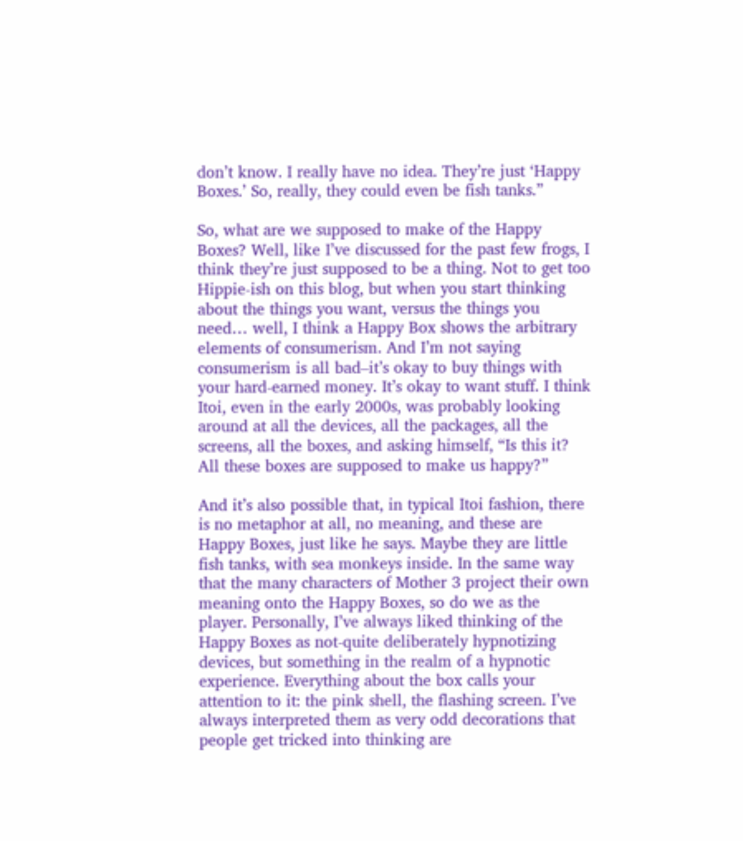don’t know. I really have no idea. They’re just ‘Happy Boxes.’ So, really, they could even be fish tanks.”

So, what are we supposed to make of the Happy Boxes? Well, like I’ve discussed for the past few frogs, I think they’re just supposed to be a thing. Not to get too Hippie-ish on this blog, but when you start thinking about the things you want, versus the things you need… well, I think a Happy Box shows the arbitrary elements of consumerism. And I’m not saying consumerism is all bad–it’s okay to buy things with your hard-earned money. It’s okay to want stuff. I think Itoi, even in the early 2000s, was probably looking around at all the devices, all the packages, all the screens, all the boxes, and asking himself, “Is this it? All these boxes are supposed to make us happy?”

And it’s also possible that, in typical Itoi fashion, there is no metaphor at all, no meaning, and these are Happy Boxes, just like he says. Maybe they are little fish tanks, with sea monkeys inside. In the same way that the many characters of Mother 3 project their own meaning onto the Happy Boxes, so do we as the player. Personally, I’ve always liked thinking of the Happy Boxes as not-quite deliberately hypnotizing devices, but something in the realm of a hypnotic experience. Everything about the box calls your attention to it: the pink shell, the flashing screen. I’ve always interpreted them as very odd decorations that people get tricked into thinking are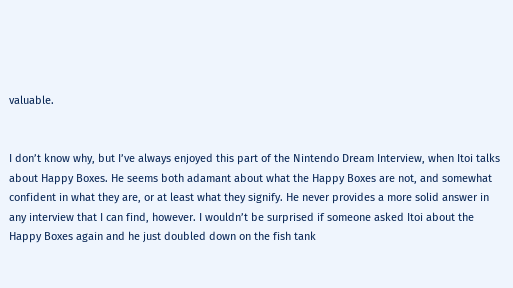valuable.


I don’t know why, but I’ve always enjoyed this part of the Nintendo Dream Interview, when Itoi talks about Happy Boxes. He seems both adamant about what the Happy Boxes are not, and somewhat confident in what they are, or at least what they signify. He never provides a more solid answer in any interview that I can find, however. I wouldn’t be surprised if someone asked Itoi about the Happy Boxes again and he just doubled down on the fish tank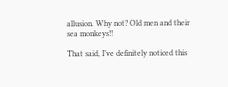allusion. Why not? Old men and their sea monkeys!!

That said, I’ve definitely noticed this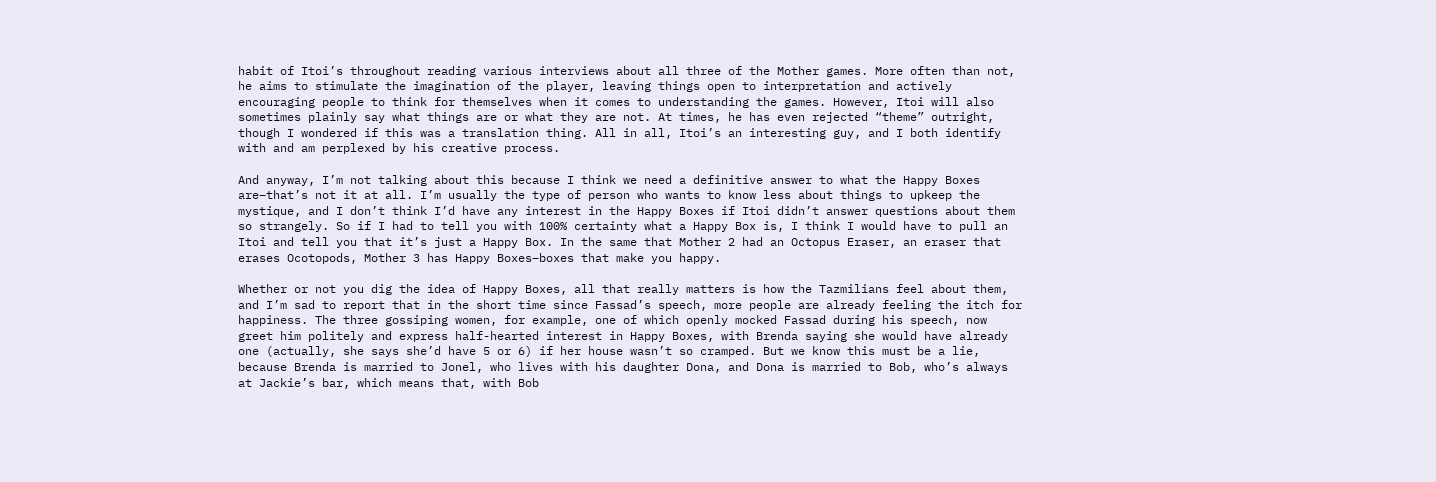habit of Itoi’s throughout reading various interviews about all three of the Mother games. More often than not, he aims to stimulate the imagination of the player, leaving things open to interpretation and actively encouraging people to think for themselves when it comes to understanding the games. However, Itoi will also sometimes plainly say what things are or what they are not. At times, he has even rejected “theme” outright, though I wondered if this was a translation thing. All in all, Itoi’s an interesting guy, and I both identify with and am perplexed by his creative process.

And anyway, I’m not talking about this because I think we need a definitive answer to what the Happy Boxes are–that’s not it at all. I’m usually the type of person who wants to know less about things to upkeep the mystique, and I don’t think I’d have any interest in the Happy Boxes if Itoi didn’t answer questions about them so strangely. So if I had to tell you with 100% certainty what a Happy Box is, I think I would have to pull an Itoi and tell you that it’s just a Happy Box. In the same that Mother 2 had an Octopus Eraser, an eraser that erases Ocotopods, Mother 3 has Happy Boxes–boxes that make you happy.

Whether or not you dig the idea of Happy Boxes, all that really matters is how the Tazmilians feel about them, and I’m sad to report that in the short time since Fassad’s speech, more people are already feeling the itch for happiness. The three gossiping women, for example, one of which openly mocked Fassad during his speech, now greet him politely and express half-hearted interest in Happy Boxes, with Brenda saying she would have already one (actually, she says she’d have 5 or 6) if her house wasn’t so cramped. But we know this must be a lie, because Brenda is married to Jonel, who lives with his daughter Dona, and Dona is married to Bob, who’s always at Jackie’s bar, which means that, with Bob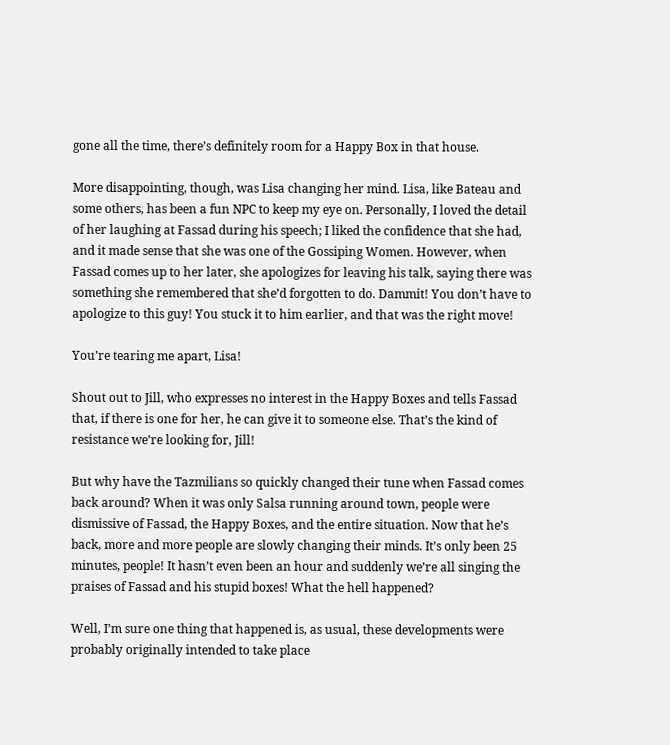gone all the time, there’s definitely room for a Happy Box in that house.

More disappointing, though, was Lisa changing her mind. Lisa, like Bateau and some others, has been a fun NPC to keep my eye on. Personally, I loved the detail of her laughing at Fassad during his speech; I liked the confidence that she had, and it made sense that she was one of the Gossiping Women. However, when Fassad comes up to her later, she apologizes for leaving his talk, saying there was something she remembered that she’d forgotten to do. Dammit! You don’t have to apologize to this guy! You stuck it to him earlier, and that was the right move!

You’re tearing me apart, Lisa!

Shout out to Jill, who expresses no interest in the Happy Boxes and tells Fassad that, if there is one for her, he can give it to someone else. That’s the kind of resistance we’re looking for, Jill!

But why have the Tazmilians so quickly changed their tune when Fassad comes back around? When it was only Salsa running around town, people were dismissive of Fassad, the Happy Boxes, and the entire situation. Now that he’s back, more and more people are slowly changing their minds. It’s only been 25 minutes, people! It hasn’t even been an hour and suddenly we’re all singing the praises of Fassad and his stupid boxes! What the hell happened?

Well, I’m sure one thing that happened is, as usual, these developments were probably originally intended to take place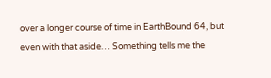over a longer course of time in EarthBound 64, but even with that aside… Something tells me the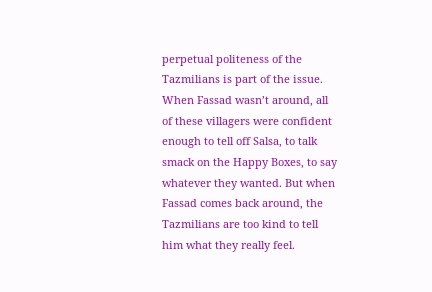perpetual politeness of the Tazmilians is part of the issue. When Fassad wasn’t around, all of these villagers were confident enough to tell off Salsa, to talk smack on the Happy Boxes, to say whatever they wanted. But when Fassad comes back around, the Tazmilians are too kind to tell him what they really feel.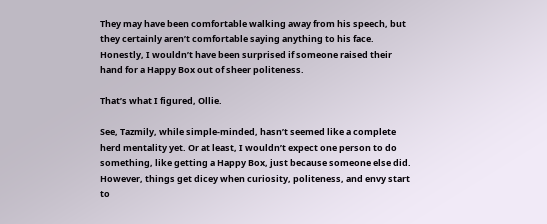They may have been comfortable walking away from his speech, but they certainly aren’t comfortable saying anything to his face. Honestly, I wouldn’t have been surprised if someone raised their hand for a Happy Box out of sheer politeness.

That’s what I figured, Ollie.

See, Tazmily, while simple-minded, hasn’t seemed like a complete herd mentality yet. Or at least, I wouldn’t expect one person to do something, like getting a Happy Box, just because someone else did. However, things get dicey when curiosity, politeness, and envy start to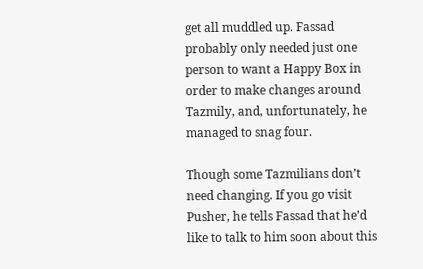get all muddled up. Fassad probably only needed just one person to want a Happy Box in order to make changes around Tazmily, and, unfortunately, he managed to snag four.

Though some Tazmilians don’t need changing. If you go visit Pusher, he tells Fassad that he’d like to talk to him soon about this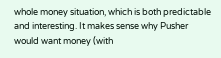whole money situation, which is both predictable and interesting. It makes sense why Pusher would want money (with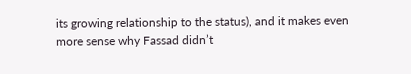its growing relationship to the status), and it makes even more sense why Fassad didn’t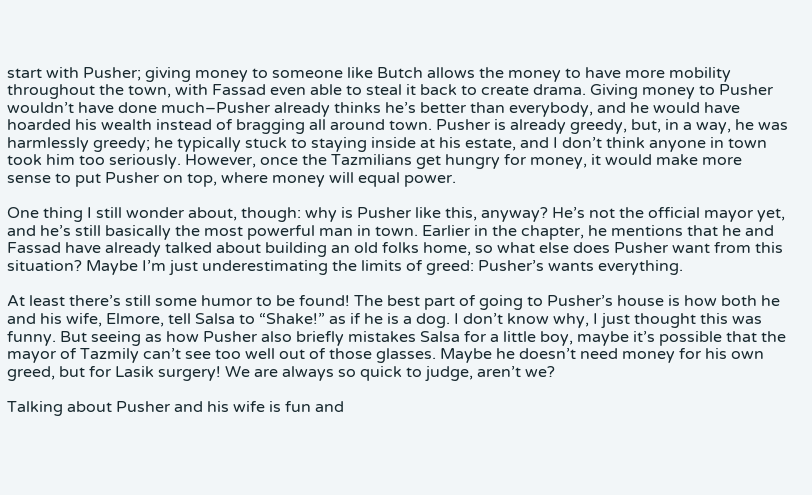start with Pusher; giving money to someone like Butch allows the money to have more mobility throughout the town, with Fassad even able to steal it back to create drama. Giving money to Pusher wouldn’t have done much–Pusher already thinks he’s better than everybody, and he would have hoarded his wealth instead of bragging all around town. Pusher is already greedy, but, in a way, he was harmlessly greedy; he typically stuck to staying inside at his estate, and I don’t think anyone in town took him too seriously. However, once the Tazmilians get hungry for money, it would make more sense to put Pusher on top, where money will equal power.

One thing I still wonder about, though: why is Pusher like this, anyway? He’s not the official mayor yet, and he’s still basically the most powerful man in town. Earlier in the chapter, he mentions that he and Fassad have already talked about building an old folks home, so what else does Pusher want from this situation? Maybe I’m just underestimating the limits of greed: Pusher’s wants everything.

At least there’s still some humor to be found! The best part of going to Pusher’s house is how both he and his wife, Elmore, tell Salsa to “Shake!” as if he is a dog. I don’t know why, I just thought this was funny. But seeing as how Pusher also briefly mistakes Salsa for a little boy, maybe it’s possible that the mayor of Tazmily can’t see too well out of those glasses. Maybe he doesn’t need money for his own greed, but for Lasik surgery! We are always so quick to judge, aren’t we?

Talking about Pusher and his wife is fun and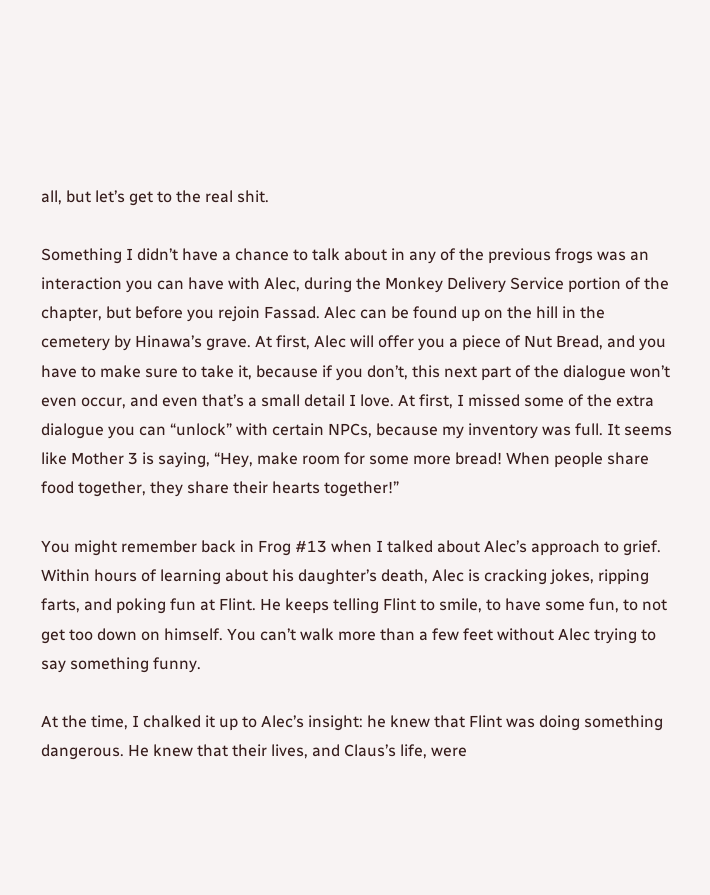all, but let’s get to the real shit.

Something I didn’t have a chance to talk about in any of the previous frogs was an interaction you can have with Alec, during the Monkey Delivery Service portion of the chapter, but before you rejoin Fassad. Alec can be found up on the hill in the cemetery by Hinawa’s grave. At first, Alec will offer you a piece of Nut Bread, and you have to make sure to take it, because if you don’t, this next part of the dialogue won’t even occur, and even that’s a small detail I love. At first, I missed some of the extra dialogue you can “unlock” with certain NPCs, because my inventory was full. It seems like Mother 3 is saying, “Hey, make room for some more bread! When people share food together, they share their hearts together!”

You might remember back in Frog #13 when I talked about Alec’s approach to grief. Within hours of learning about his daughter’s death, Alec is cracking jokes, ripping farts, and poking fun at Flint. He keeps telling Flint to smile, to have some fun, to not get too down on himself. You can’t walk more than a few feet without Alec trying to say something funny.

At the time, I chalked it up to Alec’s insight: he knew that Flint was doing something dangerous. He knew that their lives, and Claus’s life, were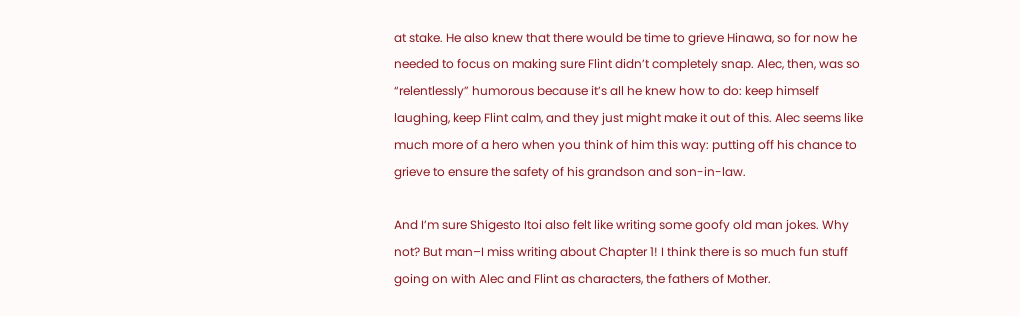at stake. He also knew that there would be time to grieve Hinawa, so for now he needed to focus on making sure Flint didn’t completely snap. Alec, then, was so “relentlessly” humorous because it’s all he knew how to do: keep himself laughing, keep Flint calm, and they just might make it out of this. Alec seems like much more of a hero when you think of him this way: putting off his chance to grieve to ensure the safety of his grandson and son-in-law.

And I’m sure Shigesto Itoi also felt like writing some goofy old man jokes. Why not? But man–I miss writing about Chapter 1! I think there is so much fun stuff going on with Alec and Flint as characters, the fathers of Mother.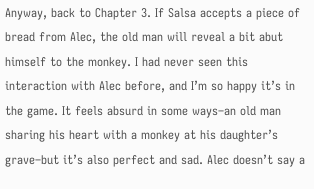Anyway, back to Chapter 3. If Salsa accepts a piece of bread from Alec, the old man will reveal a bit abut himself to the monkey. I had never seen this interaction with Alec before, and I’m so happy it’s in the game. It feels absurd in some ways–an old man sharing his heart with a monkey at his daughter’s grave–but it’s also perfect and sad. Alec doesn’t say a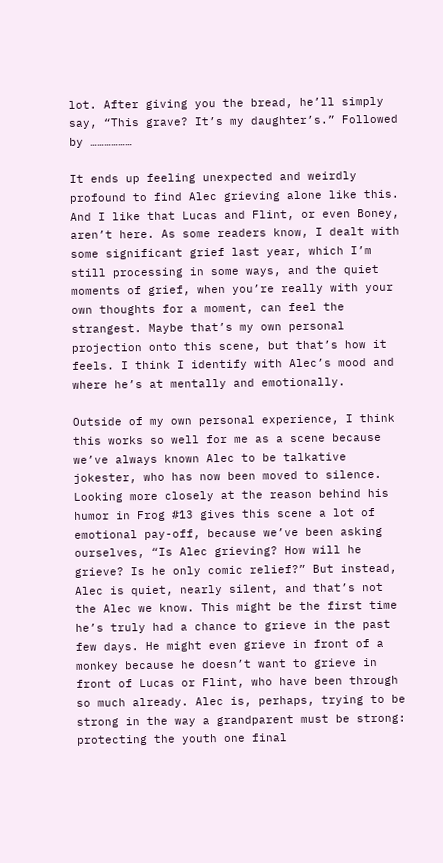lot. After giving you the bread, he’ll simply say, “This grave? It’s my daughter’s.” Followed by ………………

It ends up feeling unexpected and weirdly profound to find Alec grieving alone like this. And I like that Lucas and Flint, or even Boney, aren’t here. As some readers know, I dealt with some significant grief last year, which I’m still processing in some ways, and the quiet moments of grief, when you’re really with your own thoughts for a moment, can feel the strangest. Maybe that’s my own personal projection onto this scene, but that’s how it feels. I think I identify with Alec’s mood and where he’s at mentally and emotionally.

Outside of my own personal experience, I think this works so well for me as a scene because we’ve always known Alec to be talkative jokester, who has now been moved to silence. Looking more closely at the reason behind his humor in Frog #13 gives this scene a lot of emotional pay-off, because we’ve been asking ourselves, “Is Alec grieving? How will he grieve? Is he only comic relief?” But instead, Alec is quiet, nearly silent, and that’s not the Alec we know. This might be the first time he’s truly had a chance to grieve in the past few days. He might even grieve in front of a monkey because he doesn’t want to grieve in front of Lucas or Flint, who have been through so much already. Alec is, perhaps, trying to be strong in the way a grandparent must be strong: protecting the youth one final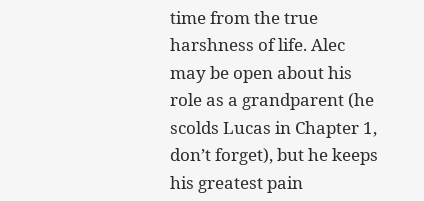time from the true harshness of life. Alec may be open about his role as a grandparent (he scolds Lucas in Chapter 1, don’t forget), but he keeps his greatest pain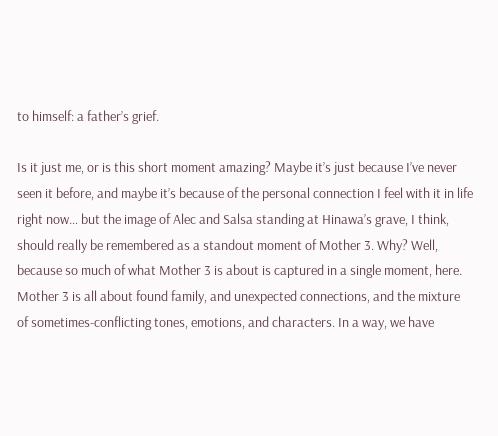to himself: a father’s grief.

Is it just me, or is this short moment amazing? Maybe it’s just because I’ve never seen it before, and maybe it’s because of the personal connection I feel with it in life right now… but the image of Alec and Salsa standing at Hinawa’s grave, I think, should really be remembered as a standout moment of Mother 3. Why? Well, because so much of what Mother 3 is about is captured in a single moment, here. Mother 3 is all about found family, and unexpected connections, and the mixture of sometimes-conflicting tones, emotions, and characters. In a way, we have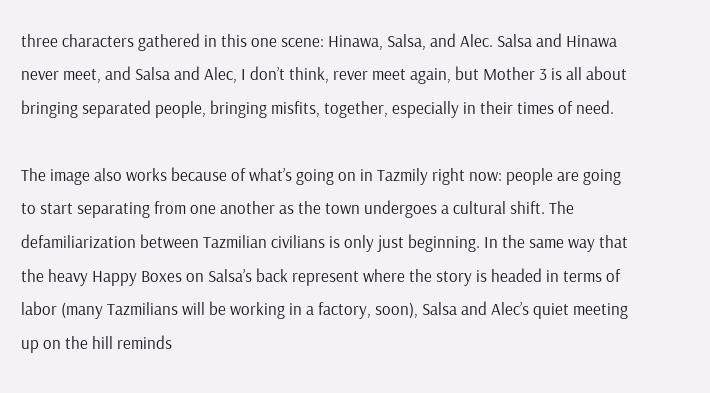three characters gathered in this one scene: Hinawa, Salsa, and Alec. Salsa and Hinawa never meet, and Salsa and Alec, I don’t think, rever meet again, but Mother 3 is all about bringing separated people, bringing misfits, together, especially in their times of need.

The image also works because of what’s going on in Tazmily right now: people are going to start separating from one another as the town undergoes a cultural shift. The defamiliarization between Tazmilian civilians is only just beginning. In the same way that the heavy Happy Boxes on Salsa’s back represent where the story is headed in terms of labor (many Tazmilians will be working in a factory, soon), Salsa and Alec’s quiet meeting up on the hill reminds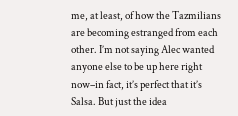me, at least, of how the Tazmilians are becoming estranged from each other. I’m not saying Alec wanted anyone else to be up here right now–in fact, it’s perfect that it’s Salsa. But just the idea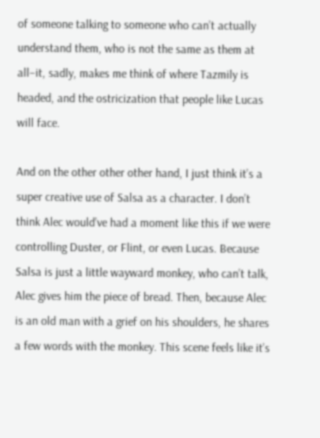of someone talking to someone who can’t actually understand them, who is not the same as them at all–it, sadly, makes me think of where Tazmily is headed, and the ostricization that people like Lucas will face.

And on the other other other hand, I just think it’s a super creative use of Salsa as a character. I don’t think Alec would’ve had a moment like this if we were controlling Duster, or Flint, or even Lucas. Because Salsa is just a little wayward monkey, who can’t talk, Alec gives him the piece of bread. Then, because Alec is an old man with a grief on his shoulders, he shares a few words with the monkey. This scene feels like it’s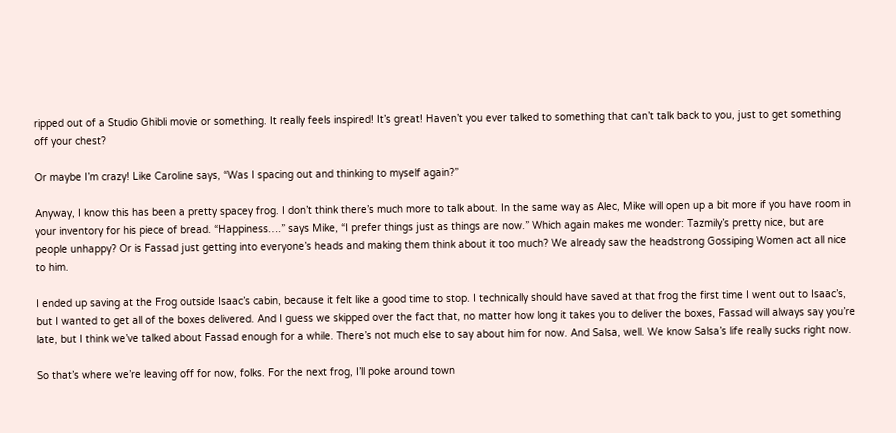ripped out of a Studio Ghibli movie or something. It really feels inspired! It’s great! Haven’t you ever talked to something that can’t talk back to you, just to get something off your chest?

Or maybe I’m crazy! Like Caroline says, “Was I spacing out and thinking to myself again?”

Anyway, I know this has been a pretty spacey frog. I don’t think there’s much more to talk about. In the same way as Alec, Mike will open up a bit more if you have room in your inventory for his piece of bread. “Happiness….” says Mike, “I prefer things just as things are now.” Which again makes me wonder: Tazmily’s pretty nice, but are people unhappy? Or is Fassad just getting into everyone’s heads and making them think about it too much? We already saw the headstrong Gossiping Women act all nice to him.

I ended up saving at the Frog outside Isaac’s cabin, because it felt like a good time to stop. I technically should have saved at that frog the first time I went out to Isaac’s, but I wanted to get all of the boxes delivered. And I guess we skipped over the fact that, no matter how long it takes you to deliver the boxes, Fassad will always say you’re late, but I think we’ve talked about Fassad enough for a while. There’s not much else to say about him for now. And Salsa, well. We know Salsa’s life really sucks right now.

So that’s where we’re leaving off for now, folks. For the next frog, I’ll poke around town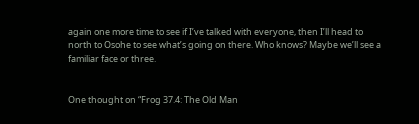again one more time to see if I’ve talked with everyone, then I’ll head to north to Osohe to see what’s going on there. Who knows? Maybe we’ll see a familiar face or three.


One thought on “Frog 37.4: The Old Man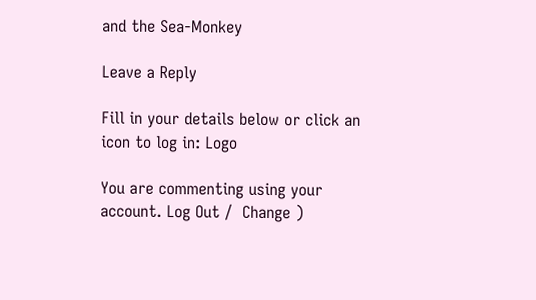and the Sea-Monkey

Leave a Reply

Fill in your details below or click an icon to log in: Logo

You are commenting using your account. Log Out /  Change )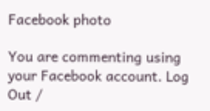Facebook photo

You are commenting using your Facebook account. Log Out /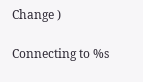Change )

Connecting to %s